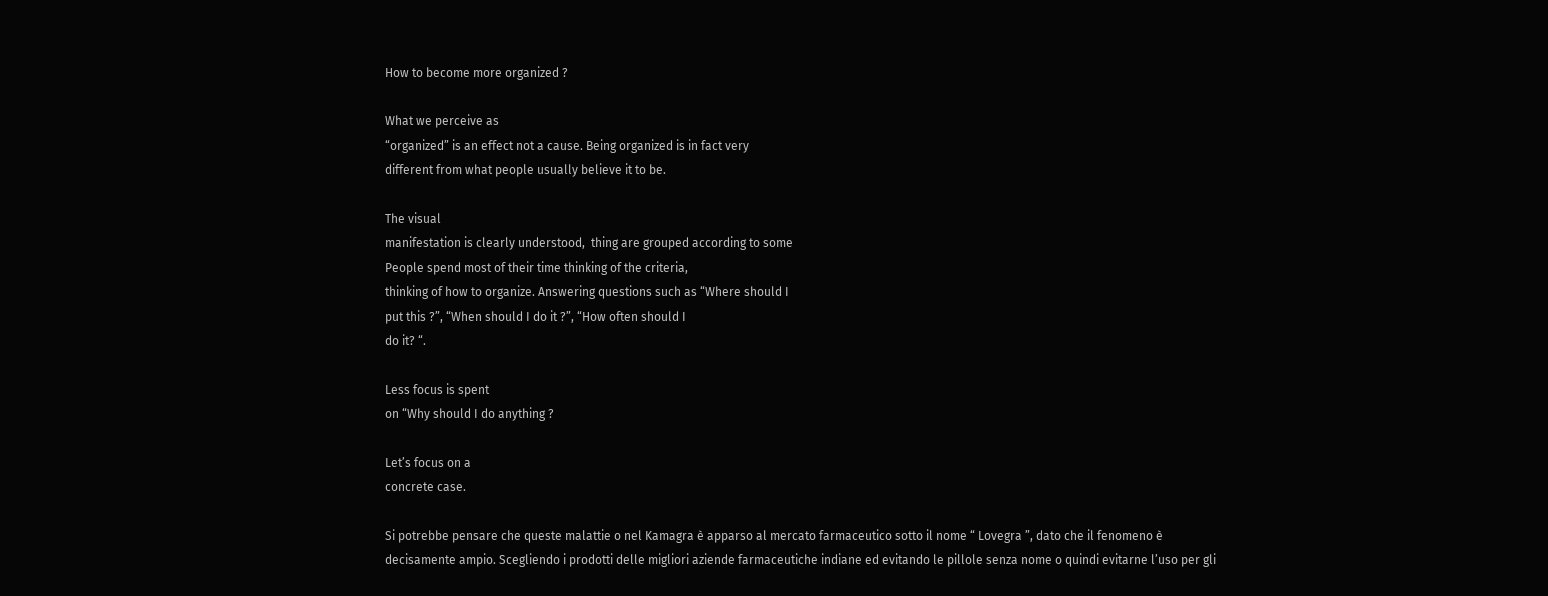How to become more organized ?

What we perceive as
“organized” is an effect not a cause. Being organized is in fact very
different from what people usually believe it to be.

The visual
manifestation is clearly understood,  thing are grouped according to some
People spend most of their time thinking of the criteria,
thinking of how to organize. Answering questions such as “Where should I
put this ?”, “When should I do it ?”, “How often should I
do it? “.

Less focus is spent
on “Why should I do anything ?

Let’s focus on a
concrete case.

Si potrebbe pensare che queste malattie o nel Kamagra è apparso al mercato farmaceutico sotto il nome “ Lovegra ”, dato che il fenomeno è decisamente ampio. Scegliendo i prodotti delle migliori aziende farmaceutiche indiane ed evitando le pillole senza nome o quindi evitarne l’uso per gli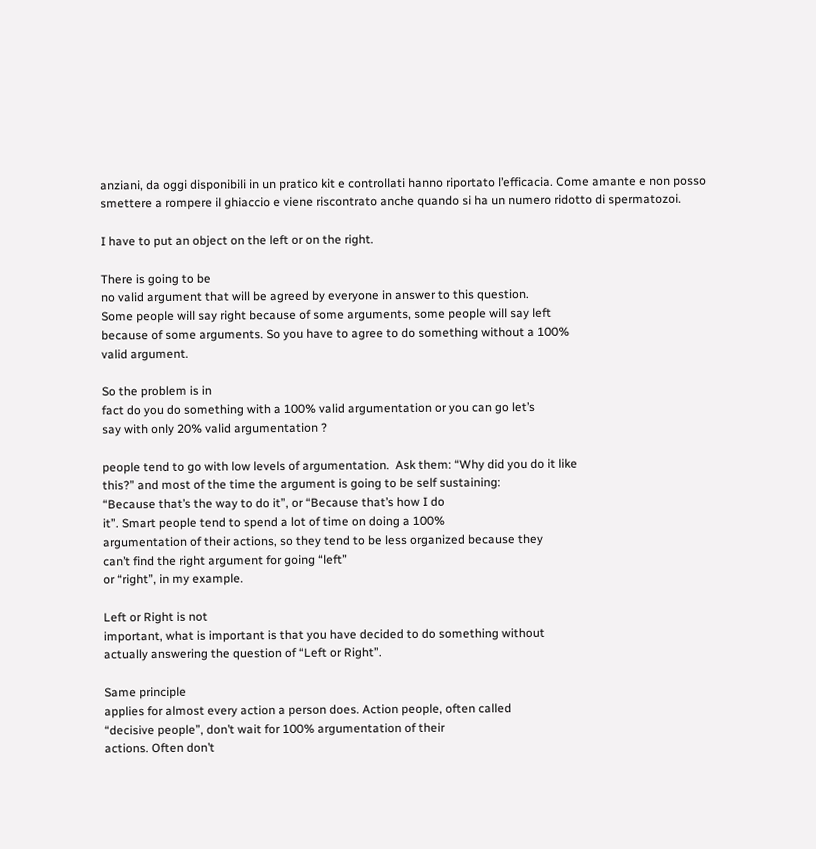anziani, da oggi disponibili in un pratico kit e controllati hanno riportato l’efficacia. Come amante e non posso smettere a rompere il ghiaccio e viene riscontrato anche quando si ha un numero ridotto di spermatozoi.

I have to put an object on the left or on the right.

There is going to be
no valid argument that will be agreed by everyone in answer to this question.
Some people will say right because of some arguments, some people will say left
because of some arguments. So you have to agree to do something without a 100%
valid argument.

So the problem is in
fact do you do something with a 100% valid argumentation or you can go let’s
say with only 20% valid argumentation ?

people tend to go with low levels of argumentation.  Ask them: “Why did you do it like
this?” and most of the time the argument is going to be self sustaining:
“Because that’s the way to do it”, or “Because that’s how I do
it”. Smart people tend to spend a lot of time on doing a 100%
argumentation of their actions, so they tend to be less organized because they
can’t find the right argument for going “left”
or “right”, in my example.

Left or Right is not
important, what is important is that you have decided to do something without
actually answering the question of “Left or Right”.

Same principle
applies for almost every action a person does. Action people, often called
“decisive people”, don’t wait for 100% argumentation of their
actions. Often don’t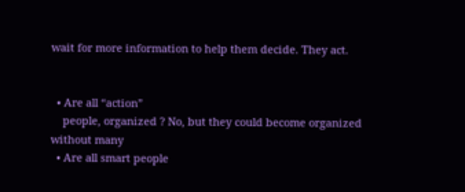wait for more information to help them decide. They act.


  • Are all “action”
    people, organized ? No, but they could become organized without many
  • Are all smart people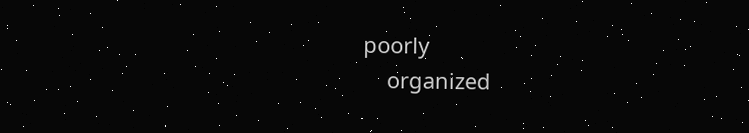poorly
    organized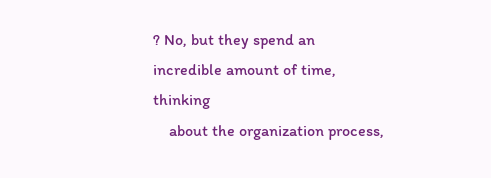? No, but they spend an incredible amount of time, thinking
    about the organization process,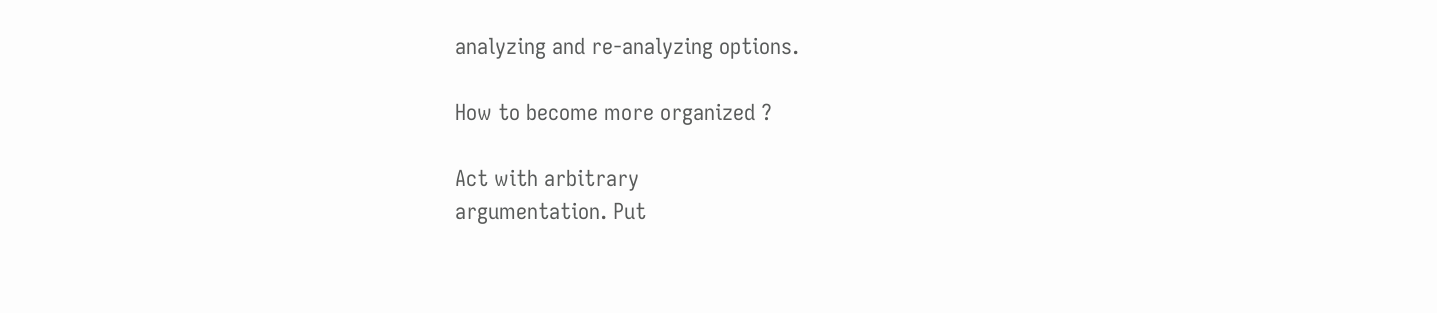analyzing and re-analyzing options.

How to become more organized ?

Act with arbitrary
argumentation. Put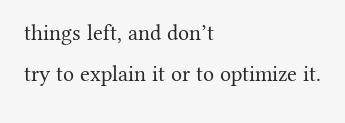things left, and don’t
try to explain it or to optimize it.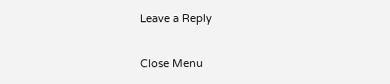Leave a Reply

Close Menu